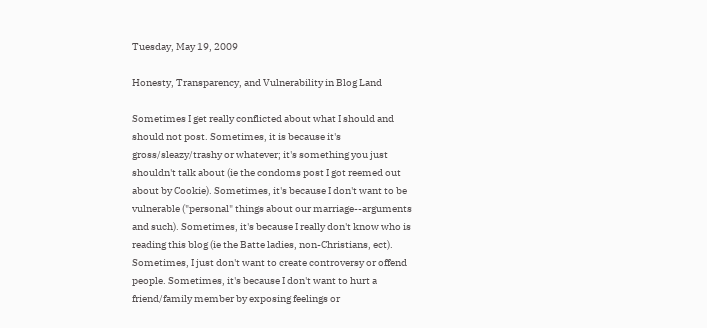Tuesday, May 19, 2009

Honesty, Transparency, and Vulnerability in Blog Land

Sometimes I get really conflicted about what I should and should not post. Sometimes, it is because it's gross/sleazy/trashy or whatever; it's something you just shouldn't talk about (ie the condoms post I got reemed out about by Cookie). Sometimes, it's because I don't want to be vulnerable ("personal" things about our marriage--arguments and such). Sometimes, it's because I really don't know who is reading this blog (ie the Batte ladies, non-Christians, ect). Sometimes, I just don't want to create controversy or offend people. Sometimes, it's because I don't want to hurt a friend/family member by exposing feelings or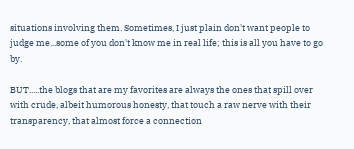situations involving them. Sometimes, I just plain don't want people to judge me...some of you don't know me in real life; this is all you have to go by.

BUT.....the blogs that are my favorites are always the ones that spill over with crude, albeit humorous honesty, that touch a raw nerve with their transparency, that almost force a connection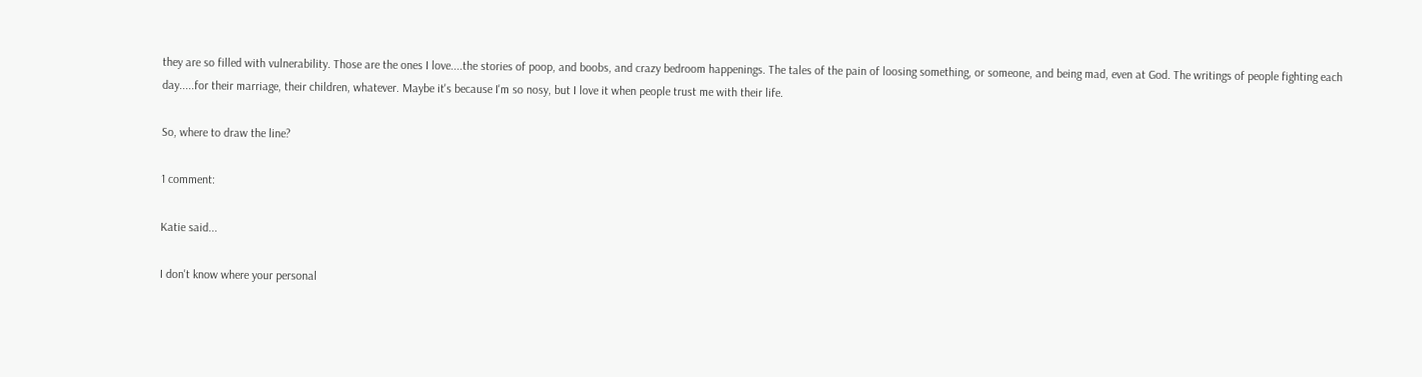they are so filled with vulnerability. Those are the ones I love....the stories of poop, and boobs, and crazy bedroom happenings. The tales of the pain of loosing something, or someone, and being mad, even at God. The writings of people fighting each day.....for their marriage, their children, whatever. Maybe it's because I'm so nosy, but I love it when people trust me with their life.

So, where to draw the line?

1 comment:

Katie said...

I don't know where your personal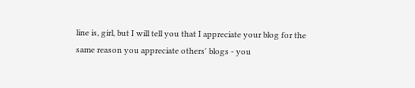line is, girl, but I will tell you that I appreciate your blog for the same reason you appreciate others' blogs - you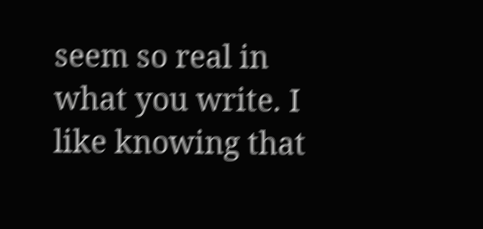seem so real in what you write. I like knowing that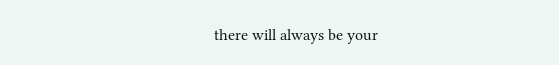there will always be your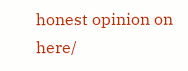honest opinion on here/